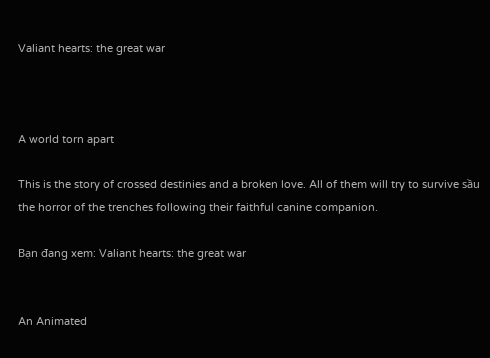Valiant hearts: the great war



A world torn apart

This is the story of crossed destinies and a broken love. All of them will try to survive sầu the horror of the trenches following their faithful canine companion.

Bạn đang xem: Valiant hearts: the great war


An Animated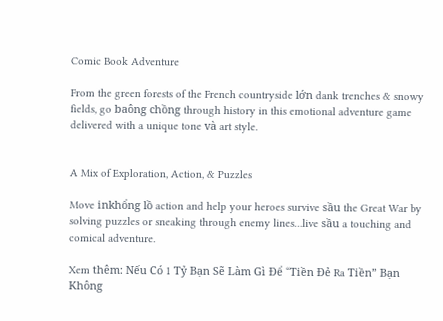Comic Book Adventure

From the green forests of the French countryside lớn dank trenches & snowy fields, go baông chồng through history in this emotional adventure game delivered with a unique tone và art style.


A Mix of Exploration, Action, & Puzzles

Move inkhổng lồ action and help your heroes survive sầu the Great War by solving puzzles or sneaking through enemy lines…live sầu a touching and comical adventure.

Xem thêm: Nếu Có 1 Tỷ Bạn Sẽ Làm Gì Để “Tiền Đẻ Ra Tiền” Bạn Không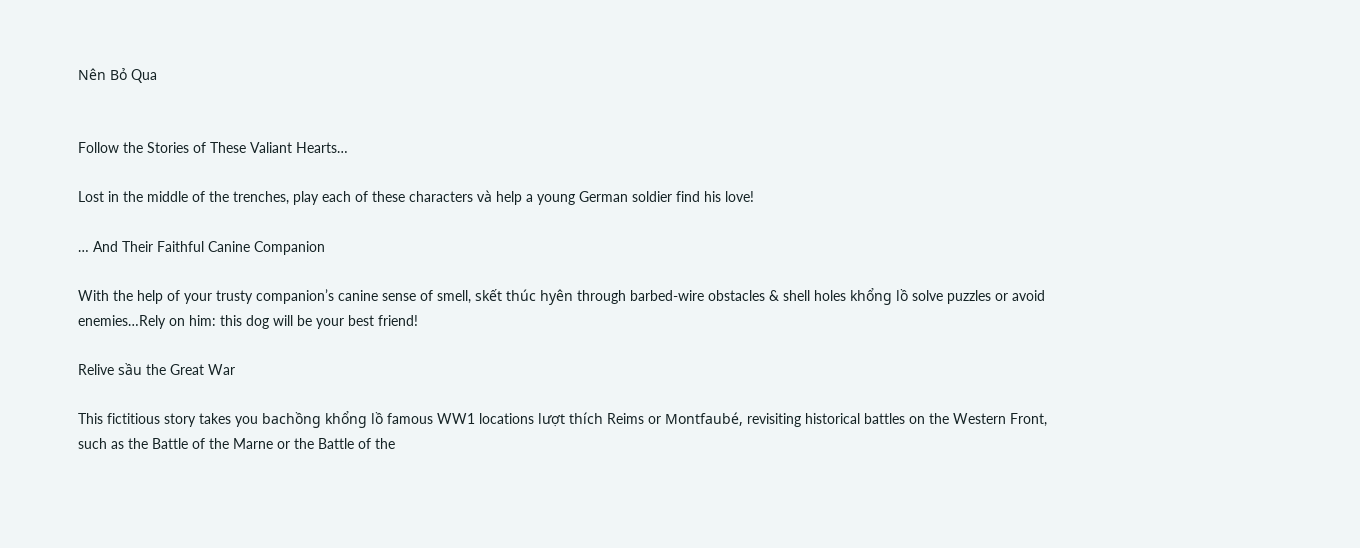Nên Bỏ Qua


Follow the Stories of These Valiant Hearts…

Lost in the middle of the trenches, play each of these characters và help a young German soldier find his love!

… And Their Faithful Canine Companion

With the help of your trusty companion’s canine sense of smell, skết thúc hyên through barbed-wire obstacles & shell holes khổng lồ solve puzzles or avoid enemies…Rely on him: this dog will be your best friend!

Relive sầu the Great War

This fictitious story takes you bachồng khổng lồ famous WW1 locations lượt thích Reims or Montfaubé, revisiting historical battles on the Western Front, such as the Battle of the Marne or the Battle of the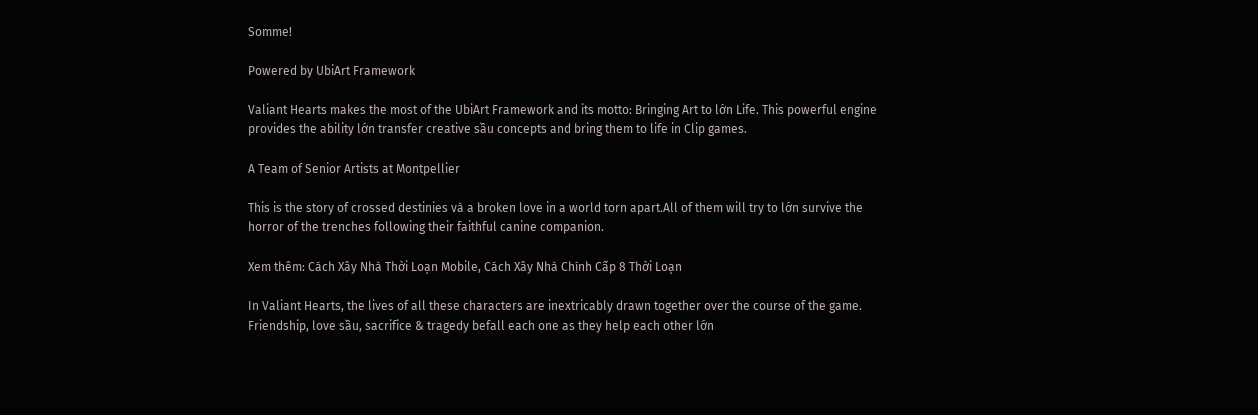Somme!

Powered by UbiArt Framework

Valiant Hearts makes the most of the UbiArt Framework and its motto: Bringing Art to lớn Life. This powerful engine provides the ability lớn transfer creative sầu concepts and bring them to life in Clip games.

A Team of Senior Artists at Montpellier

This is the story of crossed destinies và a broken love in a world torn apart.All of them will try to lớn survive the horror of the trenches following their faithful canine companion.

Xem thêm: Cách Xây Nhà Thời Loạn Mobile, Cách Xây Nhà Chính Cấp 8 Thời Loạn

In Valiant Hearts, the lives of all these characters are inextricably drawn together over the course of the game. Friendship, love sầu, sacrifice & tragedy befall each one as they help each other lớn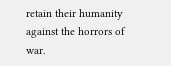retain their humanity against the horrors of war.